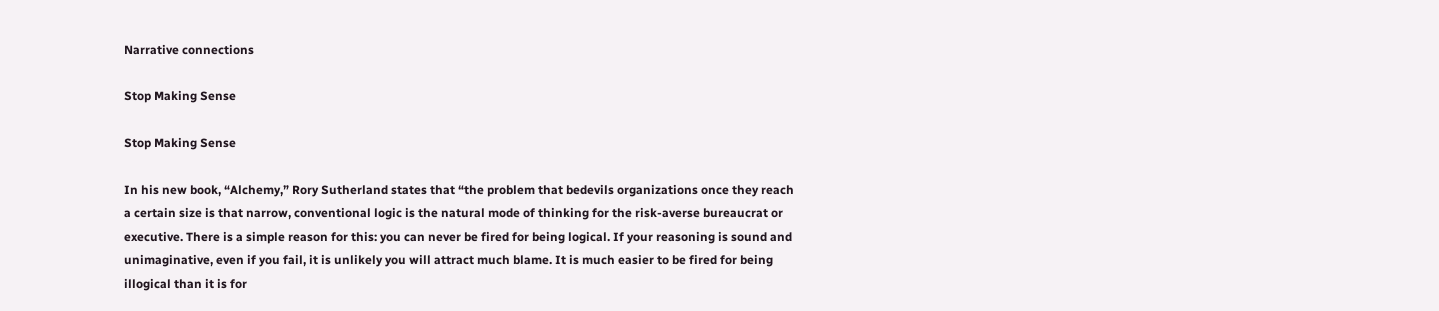Narrative connections

Stop Making Sense

Stop Making Sense

In his new book, “Alchemy,” Rory Sutherland states that “the problem that bedevils organizations once they reach a certain size is that narrow, conventional logic is the natural mode of thinking for the risk-averse bureaucrat or executive. There is a simple reason for this: you can never be fired for being logical. If your reasoning is sound and unimaginative, even if you fail, it is unlikely you will attract much blame. It is much easier to be fired for being illogical than it is for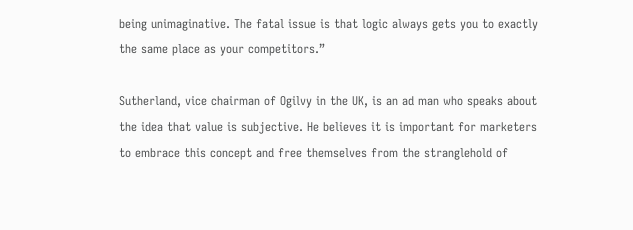being unimaginative. The fatal issue is that logic always gets you to exactly the same place as your competitors.”

Sutherland, vice chairman of Ogilvy in the UK, is an ad man who speaks about the idea that value is subjective. He believes it is important for marketers to embrace this concept and free themselves from the stranglehold of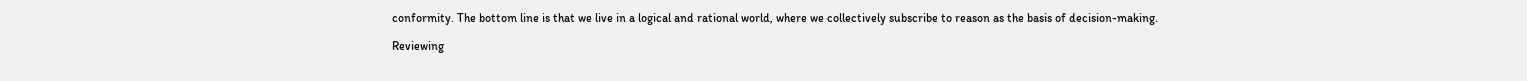conformity. The bottom line is that we live in a logical and rational world, where we collectively subscribe to reason as the basis of decision-making.

Reviewing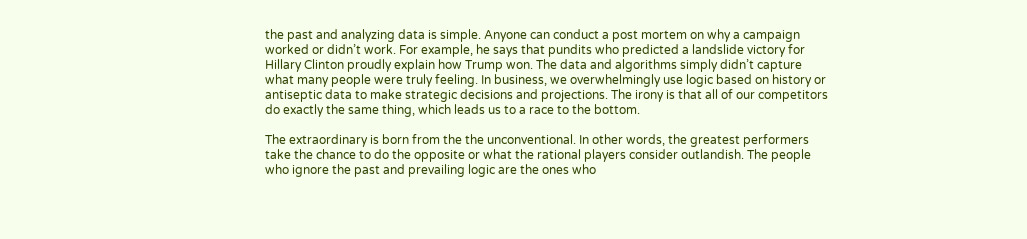the past and analyzing data is simple. Anyone can conduct a post mortem on why a campaign worked or didn’t work. For example, he says that pundits who predicted a landslide victory for Hillary Clinton proudly explain how Trump won. The data and algorithms simply didn’t capture what many people were truly feeling. In business, we overwhelmingly use logic based on history or antiseptic data to make strategic decisions and projections. The irony is that all of our competitors do exactly the same thing, which leads us to a race to the bottom.

The extraordinary is born from the the unconventional. In other words, the greatest performers take the chance to do the opposite or what the rational players consider outlandish. The people who ignore the past and prevailing logic are the ones who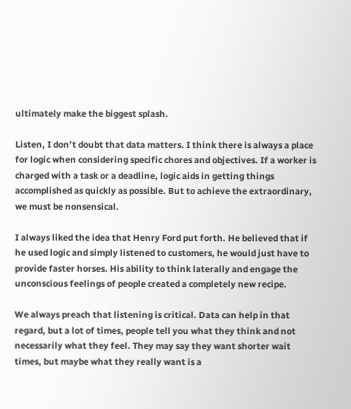ultimately make the biggest splash.

Listen, I don’t doubt that data matters. I think there is always a place for logic when considering specific chores and objectives. If a worker is charged with a task or a deadline, logic aids in getting things accomplished as quickly as possible. But to achieve the extraordinary, we must be nonsensical.

I always liked the idea that Henry Ford put forth. He believed that if he used logic and simply listened to customers, he would just have to provide faster horses. His ability to think laterally and engage the unconscious feelings of people created a completely new recipe.

We always preach that listening is critical. Data can help in that regard, but a lot of times, people tell you what they think and not necessarily what they feel. They may say they want shorter wait times, but maybe what they really want is a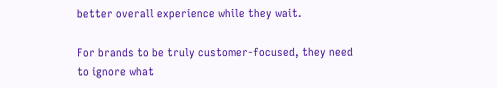better overall experience while they wait.

For brands to be truly customer-focused, they need to ignore what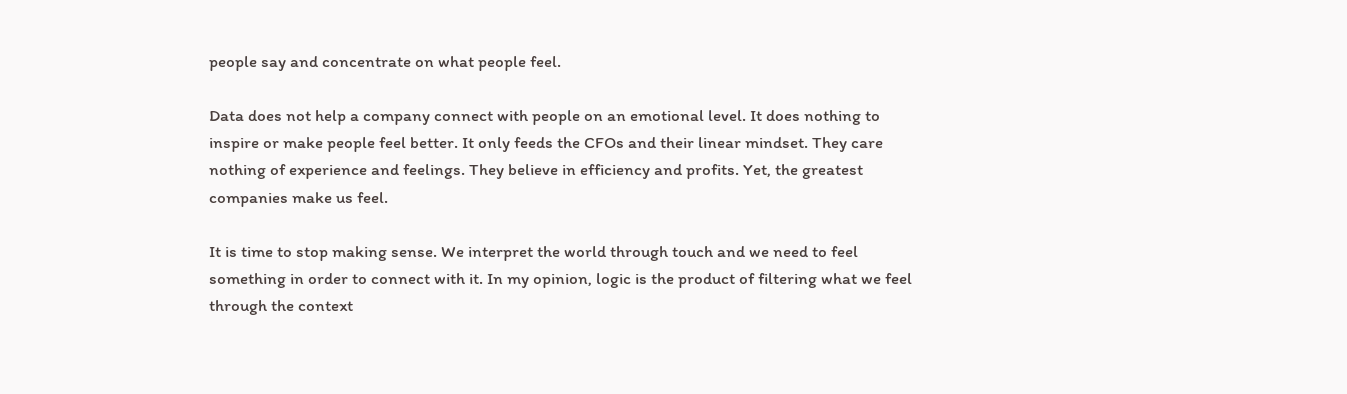people say and concentrate on what people feel.

Data does not help a company connect with people on an emotional level. It does nothing to inspire or make people feel better. It only feeds the CFOs and their linear mindset. They care nothing of experience and feelings. They believe in efficiency and profits. Yet, the greatest companies make us feel.

It is time to stop making sense. We interpret the world through touch and we need to feel something in order to connect with it. In my opinion, logic is the product of filtering what we feel through the context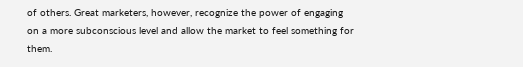of others. Great marketers, however, recognize the power of engaging on a more subconscious level and allow the market to feel something for them.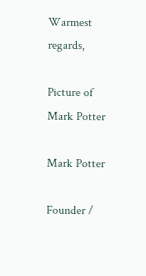Warmest regards,

Picture of Mark Potter

Mark Potter

Founder /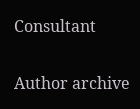Consultant

Author archive